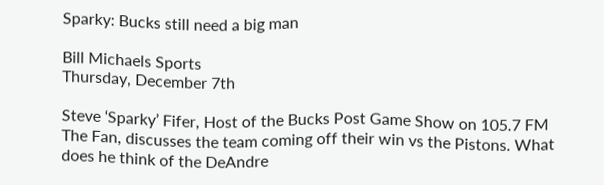Sparky: Bucks still need a big man

Bill Michaels Sports
Thursday, December 7th

Steve ‘Sparky’ Fifer, Host of the Bucks Post Game Show on 105.7 FM The Fan, discusses the team coming off their win vs the Pistons. What does he think of the DeAndre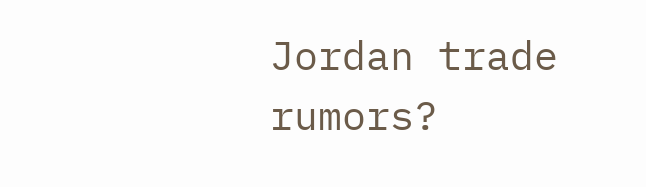Jordan trade rumors?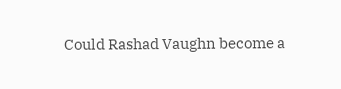Could Rashad Vaughn become a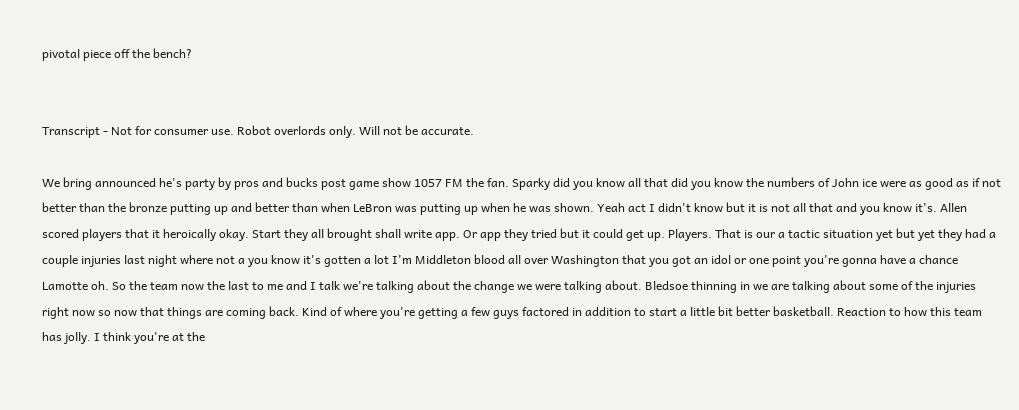pivotal piece off the bench?


Transcript - Not for consumer use. Robot overlords only. Will not be accurate.

We bring announced he's party by pros and bucks post game show 1057 FM the fan. Sparky did you know all that did you know the numbers of John ice were as good as if not better than the bronze putting up and better than when LeBron was putting up when he was shown. Yeah act I didn't know but it is not all that and you know it's. Allen scored players that it heroically okay. Start they all brought shall write app. Or app they tried but it could get up. Players. That is our a tactic situation yet but yet they had a couple injuries last night where not a you know it's gotten a lot I'm Middleton blood all over Washington that you got an idol or one point you're gonna have a chance Lamotte oh. So the team now the last to me and I talk we're talking about the change we were talking about. Bledsoe thinning in we are talking about some of the injuries right now so now that things are coming back. Kind of where you're getting a few guys factored in addition to start a little bit better basketball. Reaction to how this team has jolly. I think you're at the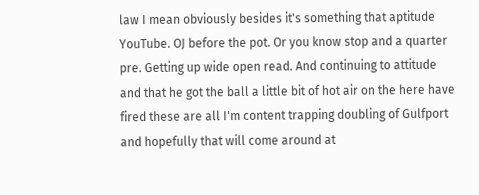law I mean obviously besides it's something that aptitude YouTube. OJ before the pot. Or you know stop and a quarter pre. Getting up wide open read. And continuing to attitude and that he got the ball a little bit of hot air on the here have fired these are all I'm content trapping doubling of Gulfport and hopefully that will come around at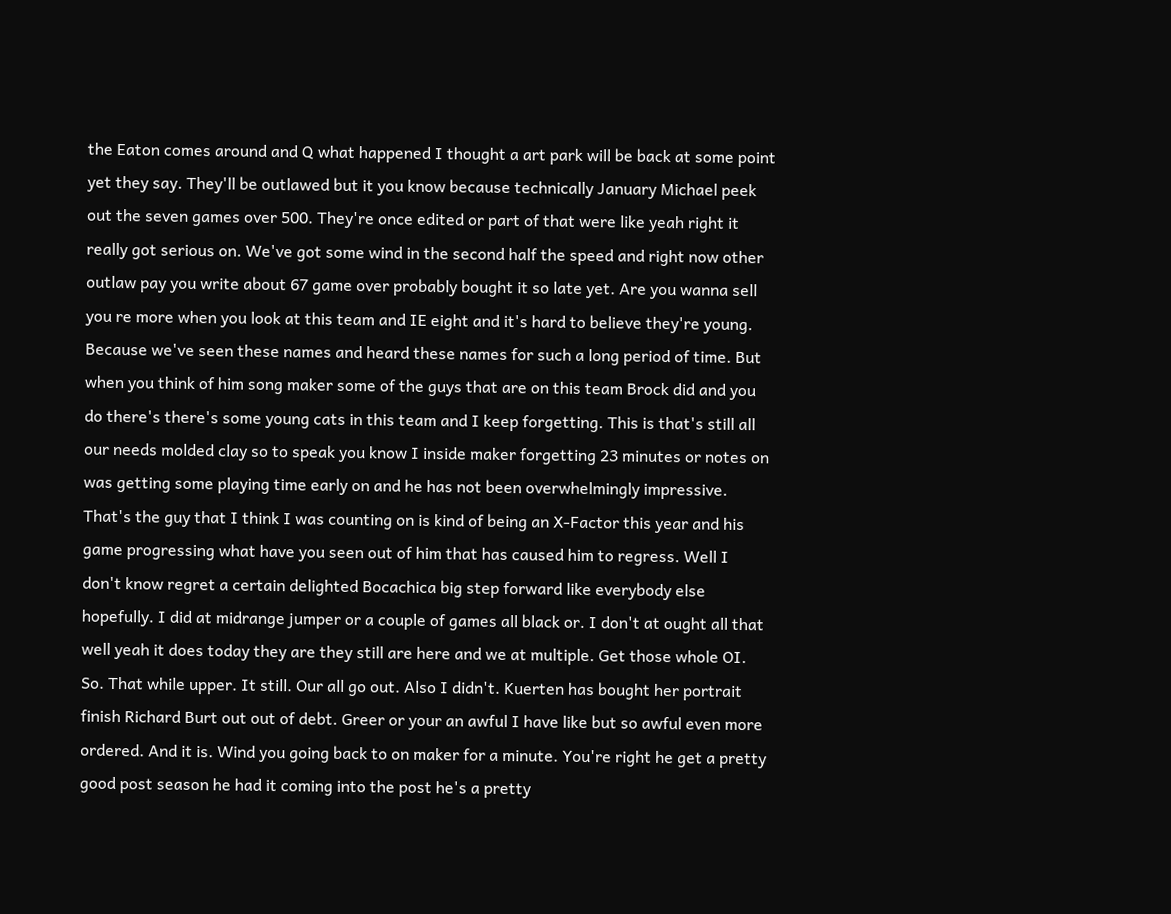the Eaton comes around and Q what happened I thought a art park will be back at some point yet they say. They'll be outlawed but it you know because technically January Michael peek out the seven games over 500. They're once edited or part of that were like yeah right it really got serious on. We've got some wind in the second half the speed and right now other outlaw pay you write about 67 game over probably bought it so late yet. Are you wanna sell you re more when you look at this team and IE eight and it's hard to believe they're young. Because we've seen these names and heard these names for such a long period of time. But when you think of him song maker some of the guys that are on this team Brock did and you do there's there's some young cats in this team and I keep forgetting. This is that's still all our needs molded clay so to speak you know I inside maker forgetting 23 minutes or notes on was getting some playing time early on and he has not been overwhelmingly impressive. That's the guy that I think I was counting on is kind of being an X-Factor this year and his game progressing what have you seen out of him that has caused him to regress. Well I don't know regret a certain delighted Bocachica big step forward like everybody else hopefully. I did at midrange jumper or a couple of games all black or. I don't at ought all that well yeah it does today they are they still are here and we at multiple. Get those whole OI. So. That while upper. It still. Our all go out. Also I didn't. Kuerten has bought her portrait finish Richard Burt out out of debt. Greer or your an awful I have like but so awful even more ordered. And it is. Wind you going back to on maker for a minute. You're right he get a pretty good post season he had it coming into the post he's a pretty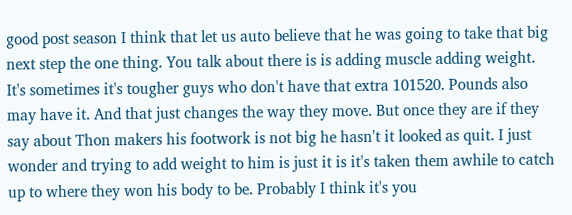good post season I think that let us auto believe that he was going to take that big next step the one thing. You talk about there is is adding muscle adding weight. It's sometimes it's tougher guys who don't have that extra 101520. Pounds also may have it. And that just changes the way they move. But once they are if they say about Thon makers his footwork is not big he hasn't it looked as quit. I just wonder and trying to add weight to him is just it is it's taken them awhile to catch up to where they won his body to be. Probably I think it's you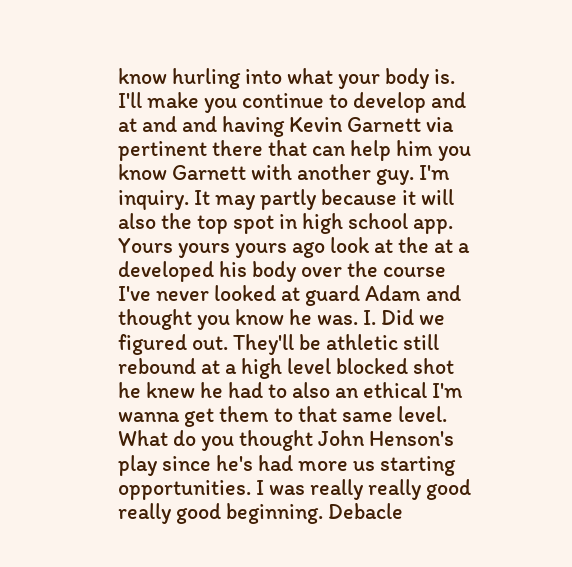know hurling into what your body is. I'll make you continue to develop and at and and having Kevin Garnett via pertinent there that can help him you know Garnett with another guy. I'm inquiry. It may partly because it will also the top spot in high school app. Yours yours yours ago look at the at a developed his body over the course I've never looked at guard Adam and thought you know he was. I. Did we figured out. They'll be athletic still rebound at a high level blocked shot he knew he had to also an ethical I'm wanna get them to that same level. What do you thought John Henson's play since he's had more us starting opportunities. I was really really good really good beginning. Debacle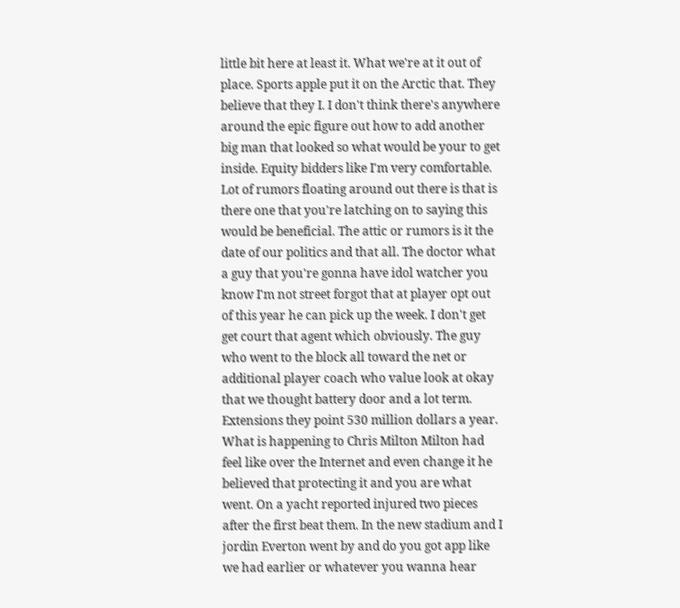little bit here at least it. What we're at it out of place. Sports apple put it on the Arctic that. They believe that they I. I don't think there's anywhere around the epic figure out how to add another big man that looked so what would be your to get inside. Equity bidders like I'm very comfortable. Lot of rumors floating around out there is that is there one that you're latching on to saying this would be beneficial. The attic or rumors is it the date of our politics and that all. The doctor what a guy that you're gonna have idol watcher you know I'm not street forgot that at player opt out of this year he can pick up the week. I don't get get court that agent which obviously. The guy who went to the block all toward the net or additional player coach who value look at okay that we thought battery door and a lot term. Extensions they point 530 million dollars a year. What is happening to Chris Milton Milton had feel like over the Internet and even change it he believed that protecting it and you are what went. On a yacht reported injured two pieces after the first beat them. In the new stadium and I jordin Everton went by and do you got app like we had earlier or whatever you wanna hear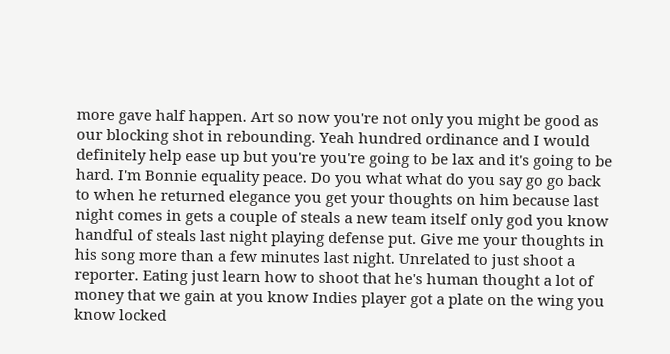more gave half happen. Art so now you're not only you might be good as our blocking shot in rebounding. Yeah hundred ordinance and I would definitely help ease up but you're you're going to be lax and it's going to be hard. I'm Bonnie equality peace. Do you what what do you say go go back to when he returned elegance you get your thoughts on him because last night comes in gets a couple of steals a new team itself only god you know handful of steals last night playing defense put. Give me your thoughts in his song more than a few minutes last night. Unrelated to just shoot a reporter. Eating just learn how to shoot that he's human thought a lot of money that we gain at you know Indies player got a plate on the wing you know locked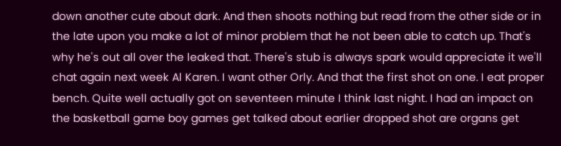down another cute about dark. And then shoots nothing but read from the other side or in the late upon you make a lot of minor problem that he not been able to catch up. That's why he's out all over the leaked that. There's stub is always spark would appreciate it we'll chat again next week Al Karen. I want other Orly. And that the first shot on one. I eat proper bench. Quite well actually got on seventeen minute I think last night. I had an impact on the basketball game boy games get talked about earlier dropped shot are organs get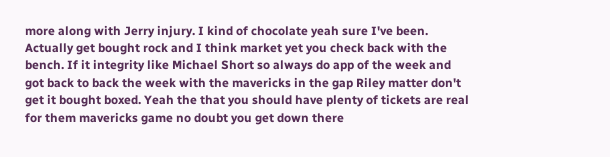more along with Jerry injury. I kind of chocolate yeah sure I've been. Actually get bought rock and I think market yet you check back with the bench. If it integrity like Michael Short so always do app of the week and got back to back the week with the mavericks in the gap Riley matter don't get it bought boxed. Yeah the that you should have plenty of tickets are real for them mavericks game no doubt you get down there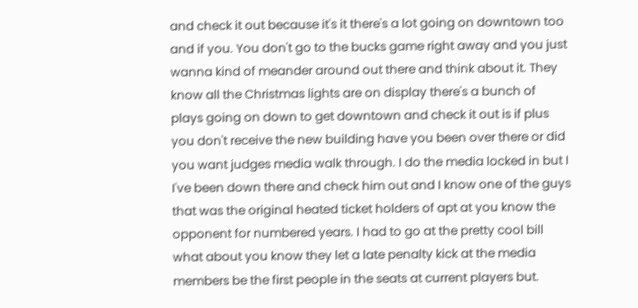and check it out because it's it there's a lot going on downtown too and if you. You don't go to the bucks game right away and you just wanna kind of meander around out there and think about it. They know all the Christmas lights are on display there's a bunch of plays going on down to get downtown and check it out is if plus you don't receive the new building have you been over there or did you want judges media walk through. I do the media locked in but I I've been down there and check him out and I know one of the guys that was the original heated ticket holders of apt at you know the opponent for numbered years. I had to go at the pretty cool bill what about you know they let a late penalty kick at the media members be the first people in the seats at current players but.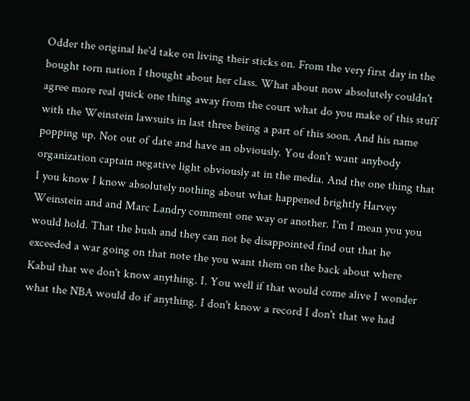Odder the original he'd take on living their sticks on. From the very first day in the bought torn nation I thought about her class. What about now absolutely couldn't agree more real quick one thing away from the court what do you make of this stuff with the Weinstein lawsuits in last three being a part of this soon. And his name popping up. Not out of date and have an obviously. You don't want anybody organization captain negative light obviously at in the media. And the one thing that I you know I know absolutely nothing about what happened brightly Harvey Weinstein and and Marc Landry comment one way or another. I'm I mean you you would hold. That the bush and they can not be disappointed find out that he exceeded a war going on that note the you want them on the back about where Kabul that we don't know anything. I. You well if that would come alive I wonder what the NBA would do if anything. I don't know a record I don't that we had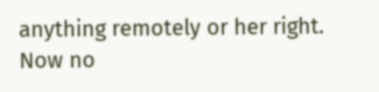anything remotely or her right. Now no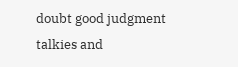doubt good judgment talkies and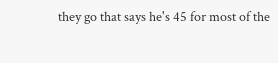they go that says he's 45 for most of the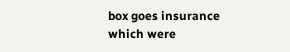box goes insurance which were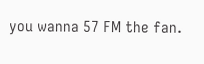you wanna 57 FM the fan.